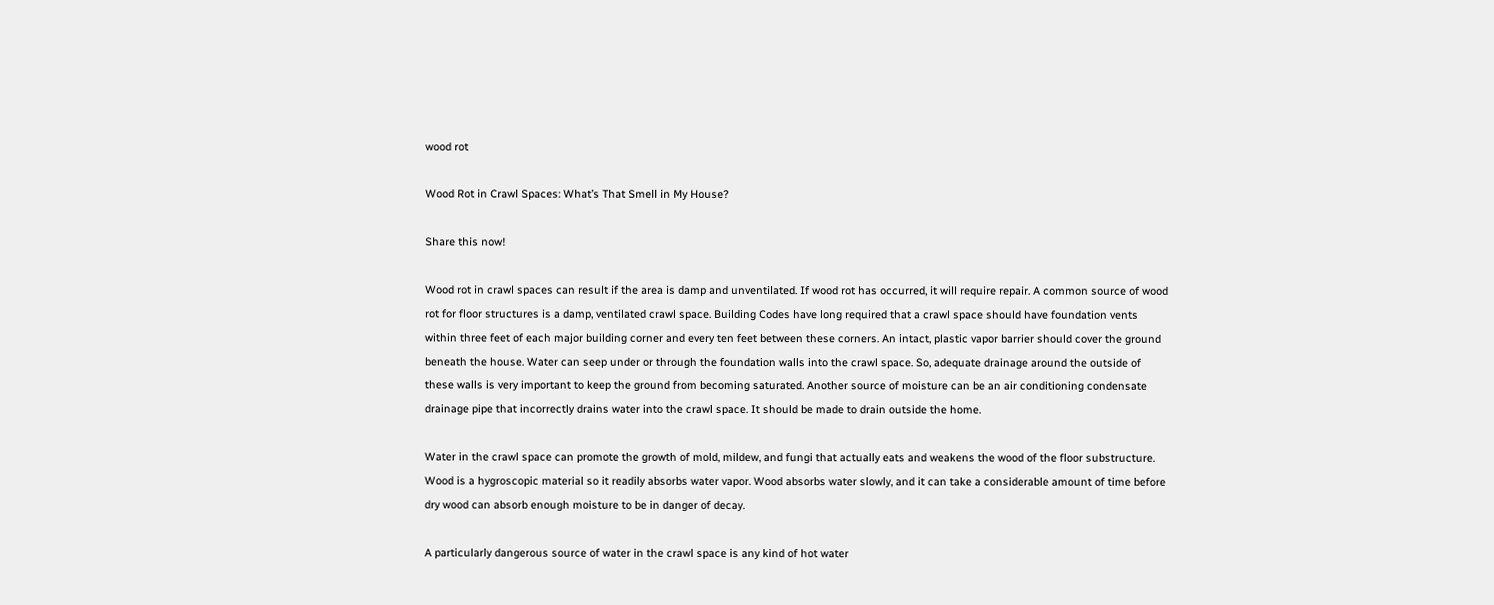wood rot

Wood Rot in Crawl Spaces: What’s That Smell in My House?

Share this now!

Wood rot in crawl spaces can result if the area is damp and unventilated. If wood rot has occurred, it will require repair. A common source of wood rot for floor structures is a damp, ventilated crawl space. Building Codes have long required that a crawl space should have foundation vents within three feet of each major building corner and every ten feet between these corners. An intact, plastic vapor barrier should cover the ground beneath the house. Water can seep under or through the foundation walls into the crawl space. So, adequate drainage around the outside of these walls is very important to keep the ground from becoming saturated. Another source of moisture can be an air conditioning condensate drainage pipe that incorrectly drains water into the crawl space. It should be made to drain outside the home.

Water in the crawl space can promote the growth of mold, mildew, and fungi that actually eats and weakens the wood of the floor substructure. Wood is a hygroscopic material so it readily absorbs water vapor. Wood absorbs water slowly, and it can take a considerable amount of time before dry wood can absorb enough moisture to be in danger of decay.

A particularly dangerous source of water in the crawl space is any kind of hot water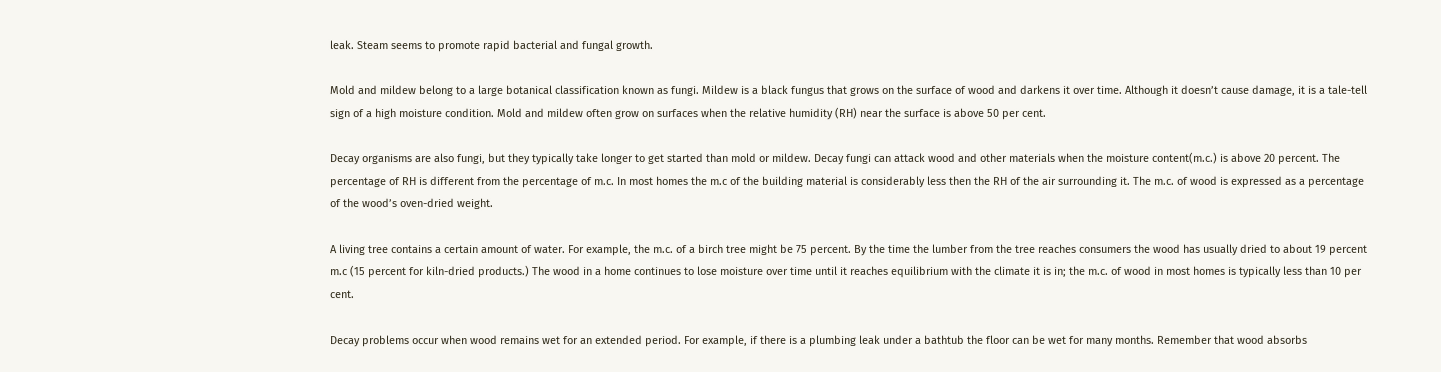leak. Steam seems to promote rapid bacterial and fungal growth.

Mold and mildew belong to a large botanical classification known as fungi. Mildew is a black fungus that grows on the surface of wood and darkens it over time. Although it doesn’t cause damage, it is a tale-tell sign of a high moisture condition. Mold and mildew often grow on surfaces when the relative humidity (RH) near the surface is above 50 per cent.

Decay organisms are also fungi, but they typically take longer to get started than mold or mildew. Decay fungi can attack wood and other materials when the moisture content(m.c.) is above 20 percent. The percentage of RH is different from the percentage of m.c. In most homes the m.c of the building material is considerably less then the RH of the air surrounding it. The m.c. of wood is expressed as a percentage of the wood’s oven-dried weight.

A living tree contains a certain amount of water. For example, the m.c. of a birch tree might be 75 percent. By the time the lumber from the tree reaches consumers the wood has usually dried to about 19 percent m.c (15 percent for kiln-dried products.) The wood in a home continues to lose moisture over time until it reaches equilibrium with the climate it is in; the m.c. of wood in most homes is typically less than 10 per cent.

Decay problems occur when wood remains wet for an extended period. For example, if there is a plumbing leak under a bathtub the floor can be wet for many months. Remember that wood absorbs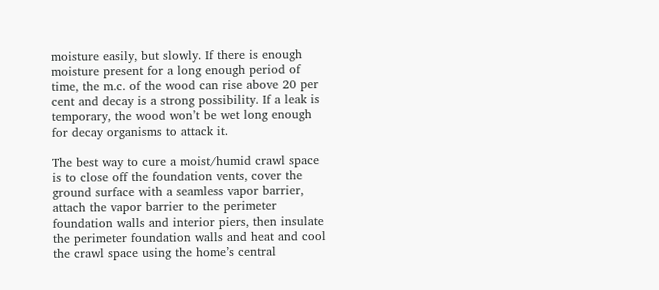moisture easily, but slowly. If there is enough moisture present for a long enough period of time, the m.c. of the wood can rise above 20 per cent and decay is a strong possibility. If a leak is temporary, the wood won’t be wet long enough for decay organisms to attack it.

The best way to cure a moist/humid crawl space is to close off the foundation vents, cover the ground surface with a seamless vapor barrier, attach the vapor barrier to the perimeter foundation walls and interior piers, then insulate the perimeter foundation walls and heat and cool the crawl space using the home’s central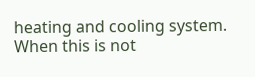heating and cooling system.  When this is not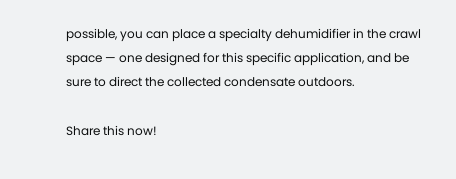possible, you can place a specialty dehumidifier in the crawl space — one designed for this specific application, and be sure to direct the collected condensate outdoors.

Share this now!